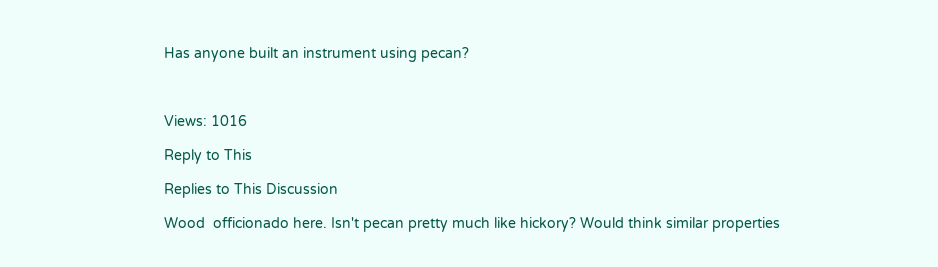Has anyone built an instrument using pecan?



Views: 1016

Reply to This

Replies to This Discussion

Wood  officionado here. Isn't pecan pretty much like hickory? Would think similar properties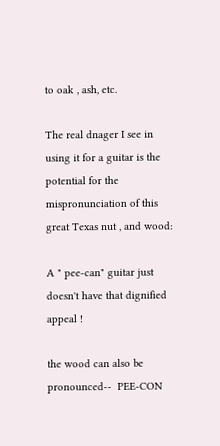to oak , ash, etc.

The real dnager I see in using it for a guitar is the potential for the mispronunciation of this great Texas nut , and wood:

A " pee-can" guitar just doesn't have that dignified appeal !

the wood can also be pronounced--  PEE-CON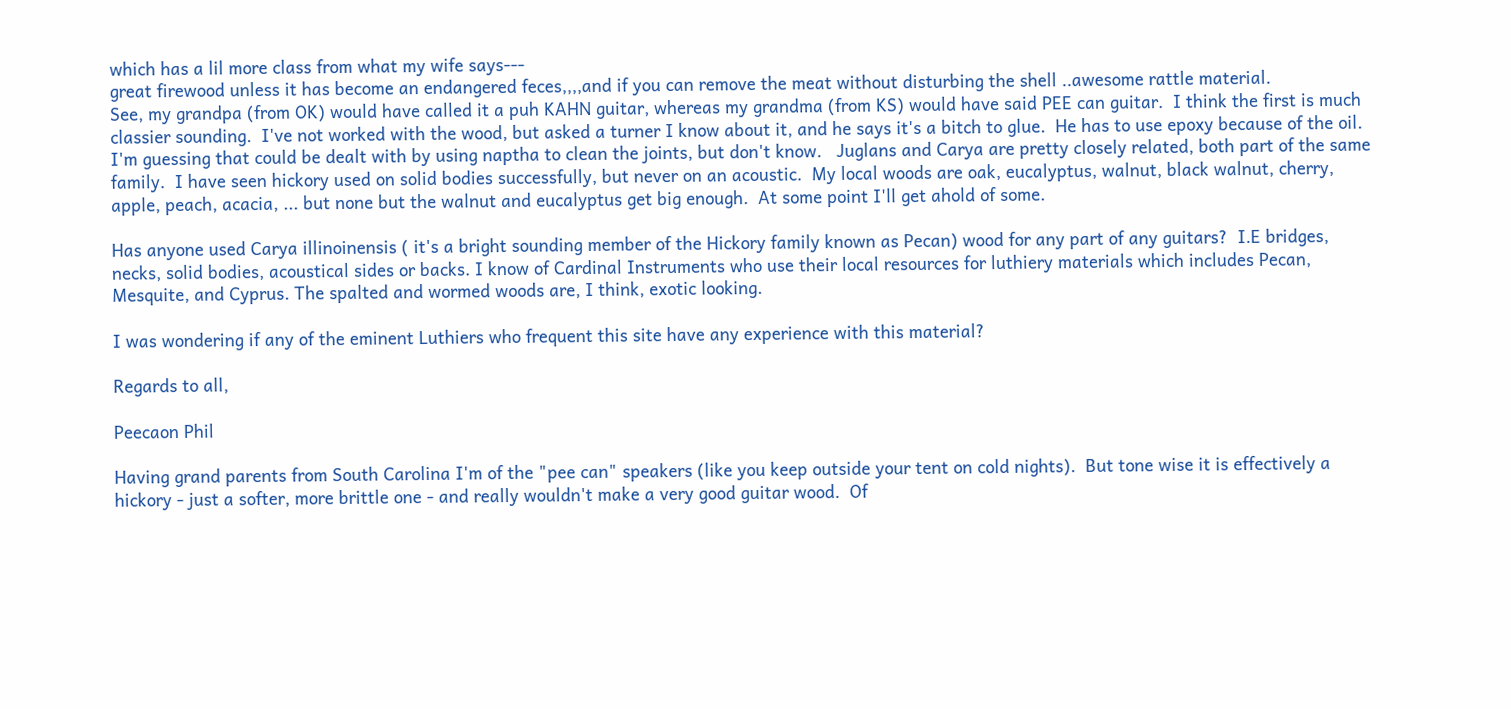which has a lil more class from what my wife says---
great firewood unless it has become an endangered feces,,,,and if you can remove the meat without disturbing the shell ..awesome rattle material.
See, my grandpa (from OK) would have called it a puh KAHN guitar, whereas my grandma (from KS) would have said PEE can guitar.  I think the first is much classier sounding.  I've not worked with the wood, but asked a turner I know about it, and he says it's a bitch to glue.  He has to use epoxy because of the oil.  I'm guessing that could be dealt with by using naptha to clean the joints, but don't know.   Juglans and Carya are pretty closely related, both part of the same family.  I have seen hickory used on solid bodies successfully, but never on an acoustic.  My local woods are oak, eucalyptus, walnut, black walnut, cherry, apple, peach, acacia, ... but none but the walnut and eucalyptus get big enough.  At some point I'll get ahold of some.

Has anyone used Carya illinoinensis ( it's a bright sounding member of the Hickory family known as Pecan) wood for any part of any guitars?  I.E bridges, necks, solid bodies, acoustical sides or backs. I know of Cardinal Instruments who use their local resources for luthiery materials which includes Pecan, Mesquite, and Cyprus. The spalted and wormed woods are, I think, exotic looking.

I was wondering if any of the eminent Luthiers who frequent this site have any experience with this material?

Regards to all,

Peecaon Phil

Having grand parents from South Carolina I'm of the "pee can" speakers (like you keep outside your tent on cold nights).  But tone wise it is effectively a hickory - just a softer, more brittle one - and really wouldn't make a very good guitar wood.  Of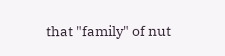that "family" of nut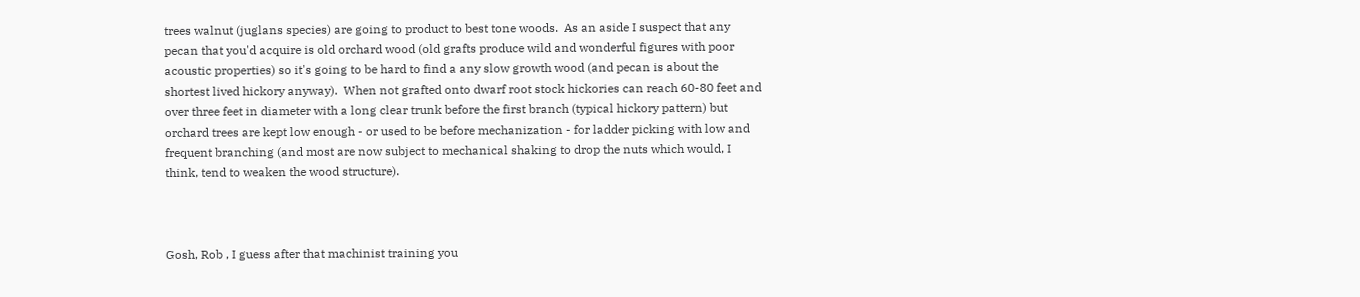trees walnut (juglans species) are going to product to best tone woods.  As an aside I suspect that any pecan that you'd acquire is old orchard wood (old grafts produce wild and wonderful figures with poor acoustic properties) so it's going to be hard to find a any slow growth wood (and pecan is about the shortest lived hickory anyway).  When not grafted onto dwarf root stock hickories can reach 60-80 feet and over three feet in diameter with a long clear trunk before the first branch (typical hickory pattern) but orchard trees are kept low enough - or used to be before mechanization - for ladder picking with low and frequent branching (and most are now subject to mechanical shaking to drop the nuts which would, I think, tend to weaken the wood structure).



Gosh, Rob , I guess after that machinist training you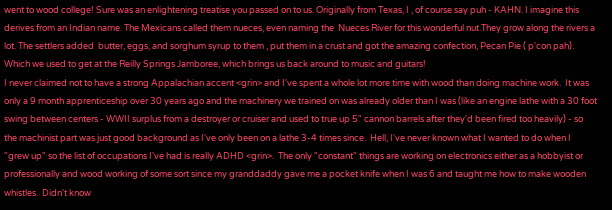went to wood college! Sure was an enlightening treatise you passed on to us. Originally from Texas, I , of course say puh - KAHN. I imagine this derives from an Indian name. The Mexicans called them nueces, even naming the  Nueces River for this wonderful nut.They grow along the rivers a lot. The settlers added  butter, eggs, and sorghum syrup to them , put them in a crust and got the amazing confection, Pecan Pie ( p'con pah). Which we used to get at the Reilly Springs Jamboree, which brings us back around to music and guitars!
I never claimed not to have a strong Appalachian accent <grin> and I've spent a whole lot more time with wood than doing machine work.  It was only a 9 month apprenticeship over 30 years ago and the machinery we trained on was already older than I was (like an engine lathe with a 30 foot swing between centers - WWII surplus from a destroyer or cruiser and used to true up 5" cannon barrels after they'd been fired too heavily) - so the machinist part was just good background as I've only been on a lathe 3-4 times since.  Hell, I've never known what I wanted to do when I "grew up" so the list of occupations I've had is really ADHD <grin>.  The only "constant" things are working on electronics either as a hobbyist or professionally and wood working of some sort since my granddaddy gave me a pocket knife when I was 6 and taught me how to make wooden whistles.  Didn't know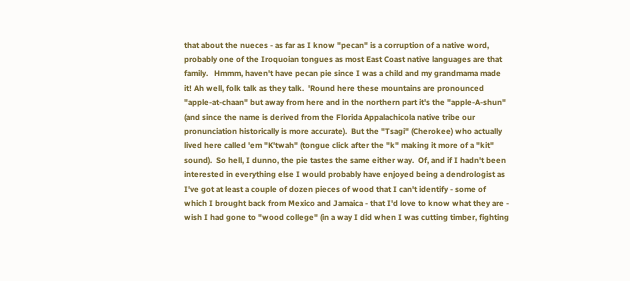that about the nueces - as far as I know "pecan" is a corruption of a native word, probably one of the Iroquoian tongues as most East Coast native languages are that family.   Hmmm, haven't have pecan pie since I was a child and my grandmama made it! Ah well, folk talk as they talk.  'Round here these mountains are pronounced "apple-at-chaan" but away from here and in the northern part it's the "apple-A-shun" (and since the name is derived from the Florida Appalachicola native tribe our pronunciation historically is more accurate).  But the "Tsagi" (Cherokee) who actually lived here called 'em "K'twah" (tongue click after the "k" making it more of a "kit" sound).  So hell, I dunno, the pie tastes the same either way.  Of, and if I hadn't been interested in everything else I would probably have enjoyed being a dendrologist as I've got at least a couple of dozen pieces of wood that I can't identify - some of which I brought back from Mexico and Jamaica - that I'd love to know what they are - wish I had gone to "wood college" (in a way I did when I was cutting timber, fighting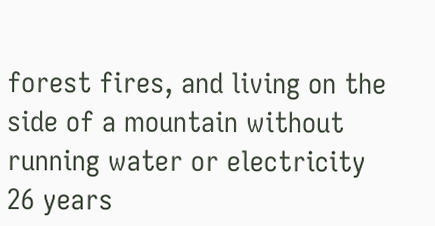forest fires, and living on the side of a mountain without running water or electricity 26 years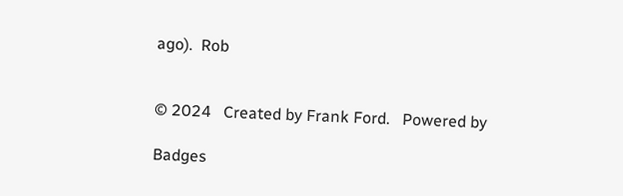ago).  Rob


© 2024   Created by Frank Ford.   Powered by

Badges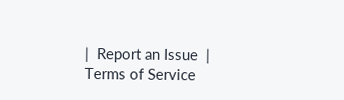|  Report an Issue  |  Terms of Service